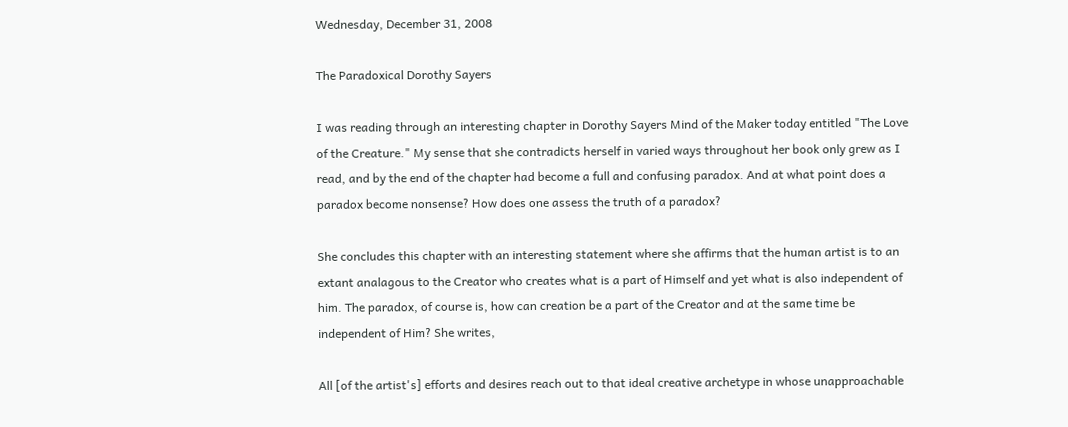Wednesday, December 31, 2008

The Paradoxical Dorothy Sayers

I was reading through an interesting chapter in Dorothy Sayers Mind of the Maker today entitled "The Love of the Creature." My sense that she contradicts herself in varied ways throughout her book only grew as I read, and by the end of the chapter had become a full and confusing paradox. And at what point does a paradox become nonsense? How does one assess the truth of a paradox?

She concludes this chapter with an interesting statement where she affirms that the human artist is to an extant analagous to the Creator who creates what is a part of Himself and yet what is also independent of him. The paradox, of course is, how can creation be a part of the Creator and at the same time be independent of Him? She writes,

All [of the artist's] efforts and desires reach out to that ideal creative archetype in whose unapproachable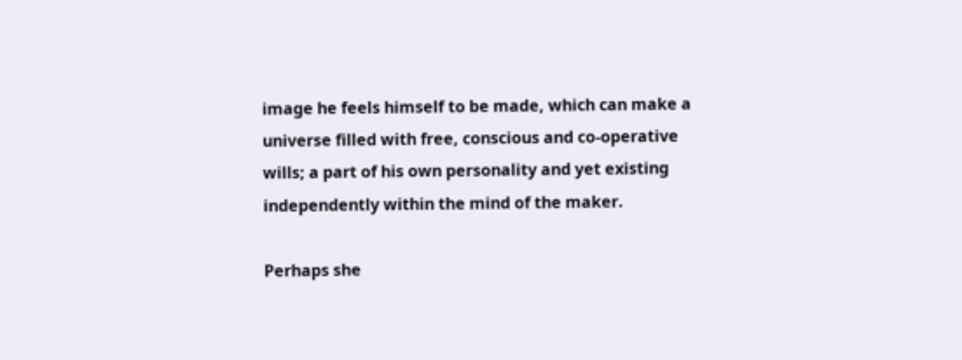image he feels himself to be made, which can make a universe filled with free, conscious and co-operative wills; a part of his own personality and yet existing independently within the mind of the maker.

Perhaps she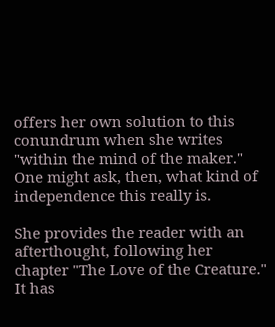offers her own solution to this conundrum when she writes "within the mind of the maker." One might ask, then, what kind of independence this really is.

She provides the reader with an afterthought, following her chapter "The Love of the Creature." It has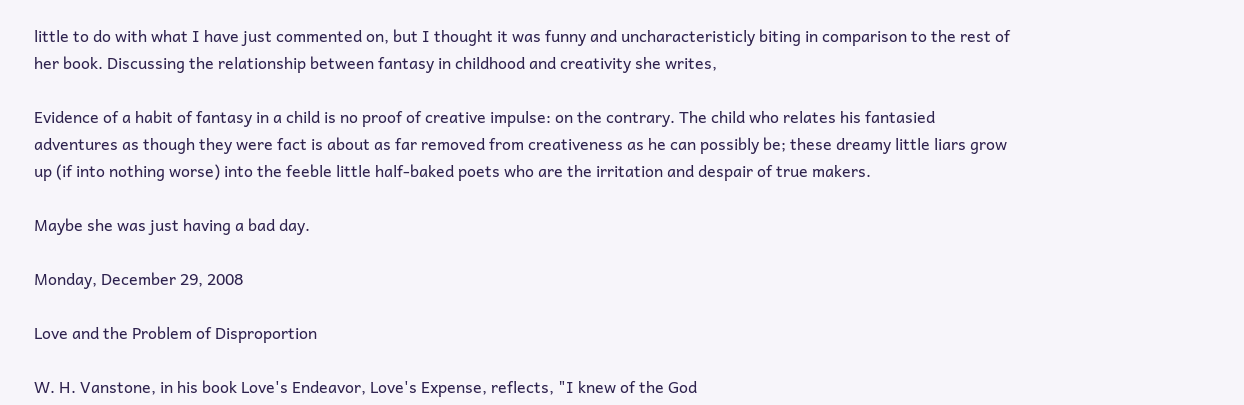little to do with what I have just commented on, but I thought it was funny and uncharacteristicly biting in comparison to the rest of her book. Discussing the relationship between fantasy in childhood and creativity she writes,

Evidence of a habit of fantasy in a child is no proof of creative impulse: on the contrary. The child who relates his fantasied adventures as though they were fact is about as far removed from creativeness as he can possibly be; these dreamy little liars grow up (if into nothing worse) into the feeble little half-baked poets who are the irritation and despair of true makers.

Maybe she was just having a bad day.

Monday, December 29, 2008

Love and the Problem of Disproportion

W. H. Vanstone, in his book Love's Endeavor, Love's Expense, reflects, "I knew of the God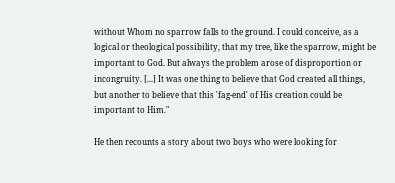without Whom no sparrow falls to the ground. I could conceive, as a logical or theological possibility, that my tree, like the sparrow, might be important to God. But always the problem arose of disproportion or incongruity. [...] It was one thing to believe that God created all things, but another to believe that this 'fag-end' of His creation could be important to Him."

He then recounts a story about two boys who were looking for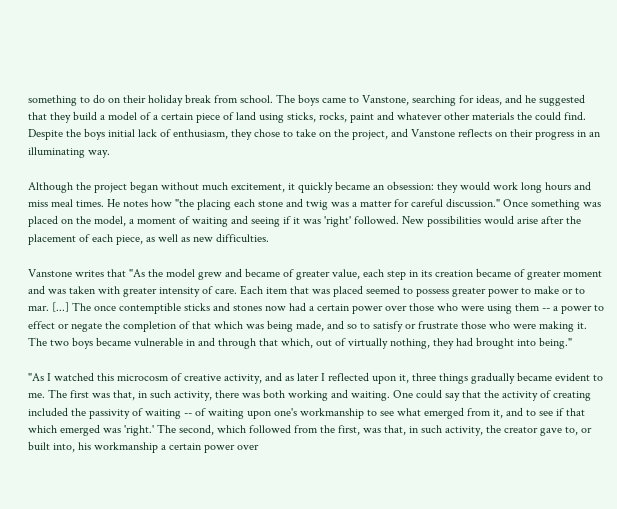something to do on their holiday break from school. The boys came to Vanstone, searching for ideas, and he suggested that they build a model of a certain piece of land using sticks, rocks, paint and whatever other materials the could find. Despite the boys initial lack of enthusiasm, they chose to take on the project, and Vanstone reflects on their progress in an illuminating way.

Although the project began without much excitement, it quickly became an obsession: they would work long hours and miss meal times. He notes how "the placing each stone and twig was a matter for careful discussion." Once something was placed on the model, a moment of waiting and seeing if it was 'right' followed. New possibilities would arise after the placement of each piece, as well as new difficulties.

Vanstone writes that "As the model grew and became of greater value, each step in its creation became of greater moment and was taken with greater intensity of care. Each item that was placed seemed to possess greater power to make or to mar. [...] The once contemptible sticks and stones now had a certain power over those who were using them -- a power to effect or negate the completion of that which was being made, and so to satisfy or frustrate those who were making it. The two boys became vulnerable in and through that which, out of virtually nothing, they had brought into being."

"As I watched this microcosm of creative activity, and as later I reflected upon it, three things gradually became evident to me. The first was that, in such activity, there was both working and waiting. One could say that the activity of creating included the passivity of waiting -- of waiting upon one's workmanship to see what emerged from it, and to see if that which emerged was 'right.' The second, which followed from the first, was that, in such activity, the creator gave to, or built into, his workmanship a certain power over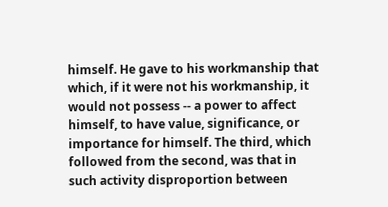himself. He gave to his workmanship that which, if it were not his workmanship, it would not possess -- a power to affect himself, to have value, significance, or importance for himself. The third, which followed from the second, was that in such activity disproportion between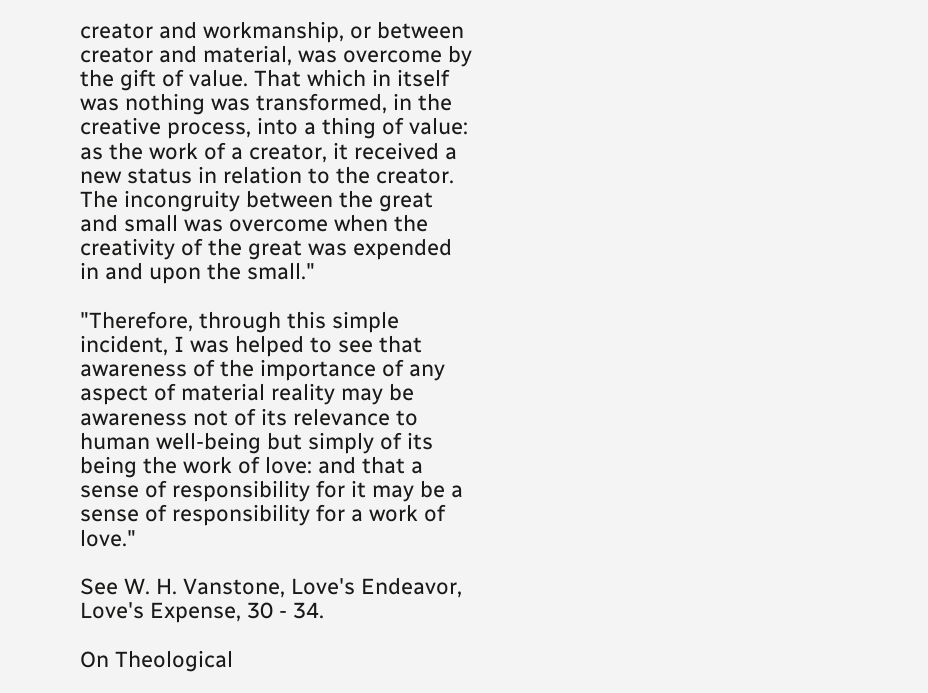creator and workmanship, or between creator and material, was overcome by the gift of value. That which in itself was nothing was transformed, in the creative process, into a thing of value: as the work of a creator, it received a new status in relation to the creator. The incongruity between the great and small was overcome when the creativity of the great was expended in and upon the small."

"Therefore, through this simple incident, I was helped to see that awareness of the importance of any aspect of material reality may be awareness not of its relevance to human well-being but simply of its being the work of love: and that a sense of responsibility for it may be a sense of responsibility for a work of love."

See W. H. Vanstone, Love's Endeavor, Love's Expense, 30 - 34.

On Theological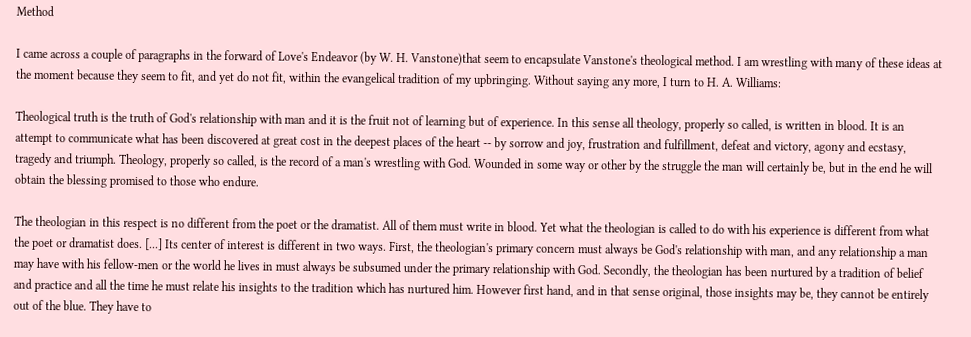Method

I came across a couple of paragraphs in the forward of Love's Endeavor (by W. H. Vanstone)that seem to encapsulate Vanstone's theological method. I am wrestling with many of these ideas at the moment because they seem to fit, and yet do not fit, within the evangelical tradition of my upbringing. Without saying any more, I turn to H. A. Williams:

Theological truth is the truth of God's relationship with man and it is the fruit not of learning but of experience. In this sense all theology, properly so called, is written in blood. It is an attempt to communicate what has been discovered at great cost in the deepest places of the heart -- by sorrow and joy, frustration and fulfillment, defeat and victory, agony and ecstasy, tragedy and triumph. Theology, properly so called, is the record of a man's wrestling with God. Wounded in some way or other by the struggle the man will certainly be, but in the end he will obtain the blessing promised to those who endure.

The theologian in this respect is no different from the poet or the dramatist. All of them must write in blood. Yet what the theologian is called to do with his experience is different from what the poet or dramatist does. [...] Its center of interest is different in two ways. First, the theologian's primary concern must always be God's relationship with man, and any relationship a man may have with his fellow-men or the world he lives in must always be subsumed under the primary relationship with God. Secondly, the theologian has been nurtured by a tradition of belief and practice and all the time he must relate his insights to the tradition which has nurtured him. However first hand, and in that sense original, those insights may be, they cannot be entirely out of the blue. They have to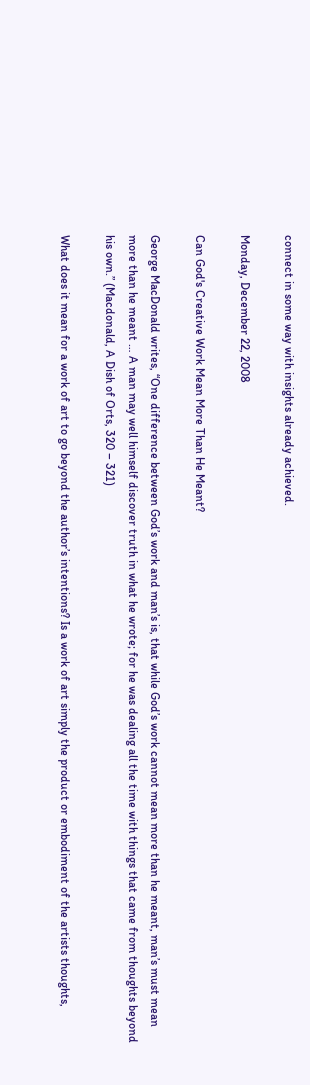connect in some way with insights already achieved.

Monday, December 22, 2008

Can God's Creative Work Mean More Than He Meant?

George MacDonald writes, “One difference between God’s work and man’s is, that while God’s work cannot mean more than he meant, man’s must mean more than he meant … A man may well himself discover truth in what he wrote; for he was dealing all the time with things that came from thoughts beyond his own.” (Macdonald, A Dish of Orts, 320 – 321)

What does it mean for a work of art to go beyond the author’s intentions? Is a work of art simply the product or embodiment of the artists thoughts,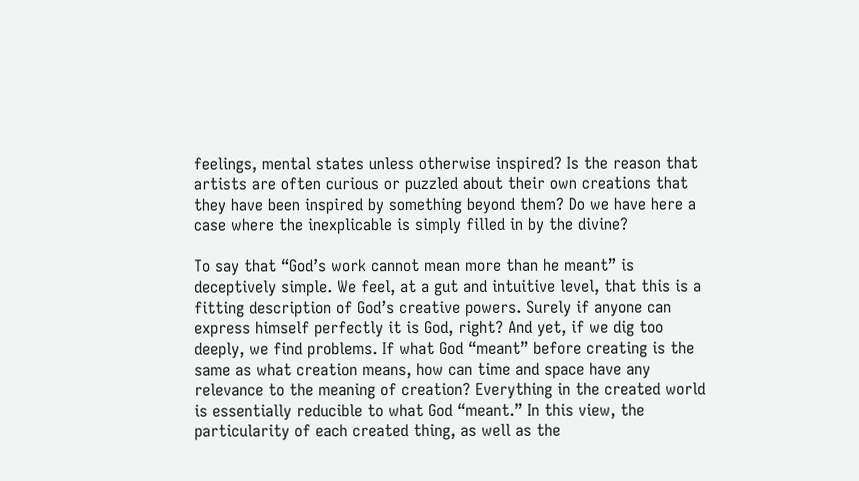feelings, mental states unless otherwise inspired? Is the reason that artists are often curious or puzzled about their own creations that they have been inspired by something beyond them? Do we have here a case where the inexplicable is simply filled in by the divine?

To say that “God’s work cannot mean more than he meant” is deceptively simple. We feel, at a gut and intuitive level, that this is a fitting description of God’s creative powers. Surely if anyone can express himself perfectly it is God, right? And yet, if we dig too deeply, we find problems. If what God “meant” before creating is the same as what creation means, how can time and space have any relevance to the meaning of creation? Everything in the created world is essentially reducible to what God “meant.” In this view, the particularity of each created thing, as well as the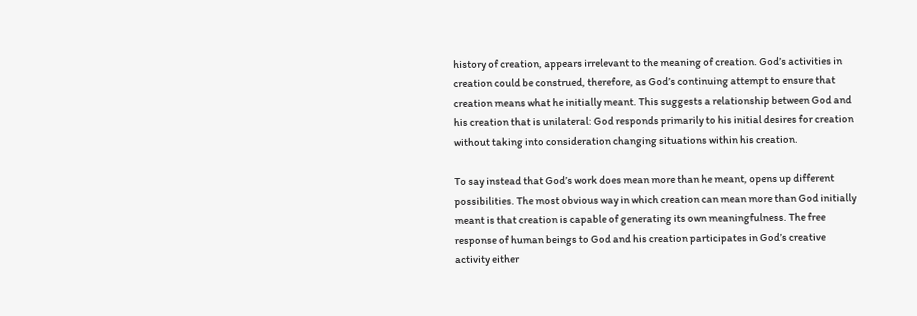history of creation, appears irrelevant to the meaning of creation. God’s activities in creation could be construed, therefore, as God’s continuing attempt to ensure that creation means what he initially meant. This suggests a relationship between God and his creation that is unilateral: God responds primarily to his initial desires for creation without taking into consideration changing situations within his creation.

To say instead that God’s work does mean more than he meant, opens up different possibilities. The most obvious way in which creation can mean more than God initially meant is that creation is capable of generating its own meaningfulness. The free response of human beings to God and his creation participates in God’s creative activity either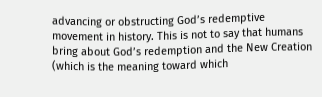advancing or obstructing God’s redemptive movement in history. This is not to say that humans bring about God’s redemption and the New Creation (which is the meaning toward which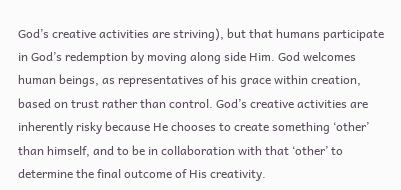God’s creative activities are striving), but that humans participate in God’s redemption by moving along side Him. God welcomes human beings, as representatives of his grace within creation, based on trust rather than control. God’s creative activities are inherently risky because He chooses to create something ‘other’ than himself, and to be in collaboration with that ‘other’ to determine the final outcome of His creativity.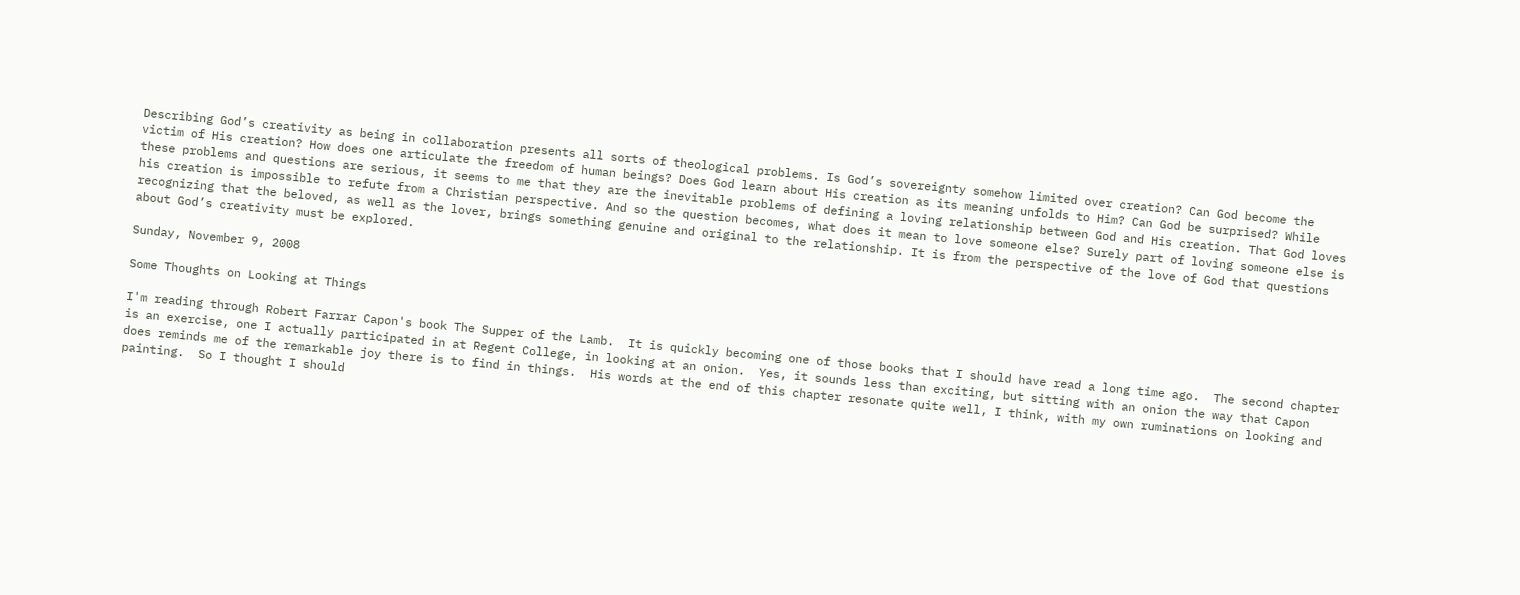Describing God’s creativity as being in collaboration presents all sorts of theological problems. Is God’s sovereignty somehow limited over creation? Can God become the victim of His creation? How does one articulate the freedom of human beings? Does God learn about His creation as its meaning unfolds to Him? Can God be surprised? While these problems and questions are serious, it seems to me that they are the inevitable problems of defining a loving relationship between God and His creation. That God loves his creation is impossible to refute from a Christian perspective. And so the question becomes, what does it mean to love someone else? Surely part of loving someone else is recognizing that the beloved, as well as the lover, brings something genuine and original to the relationship. It is from the perspective of the love of God that questions about God’s creativity must be explored.

Sunday, November 9, 2008

Some Thoughts on Looking at Things

I'm reading through Robert Farrar Capon's book The Supper of the Lamb.  It is quickly becoming one of those books that I should have read a long time ago.  The second chapter is an exercise, one I actually participated in at Regent College, in looking at an onion.  Yes, it sounds less than exciting, but sitting with an onion the way that Capon does reminds me of the remarkable joy there is to find in things.  His words at the end of this chapter resonate quite well, I think, with my own ruminations on looking and painting.  So I thought I should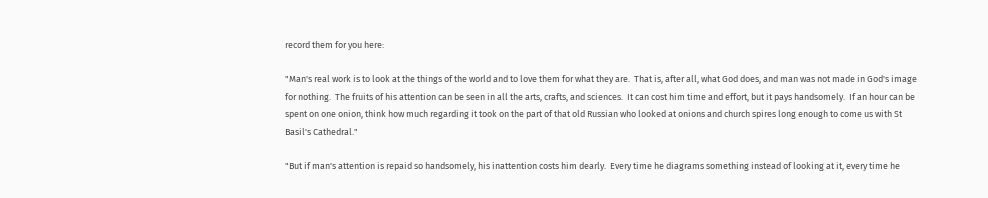record them for you here:

"Man's real work is to look at the things of the world and to love them for what they are.  That is, after all, what God does, and man was not made in God's image for nothing.  The fruits of his attention can be seen in all the arts, crafts, and sciences.  It can cost him time and effort, but it pays handsomely.  If an hour can be spent on one onion, think how much regarding it took on the part of that old Russian who looked at onions and church spires long enough to come us with St Basil's Cathedral."

"But if man's attention is repaid so handsomely, his inattention costs him dearly.  Every time he diagrams something instead of looking at it, every time he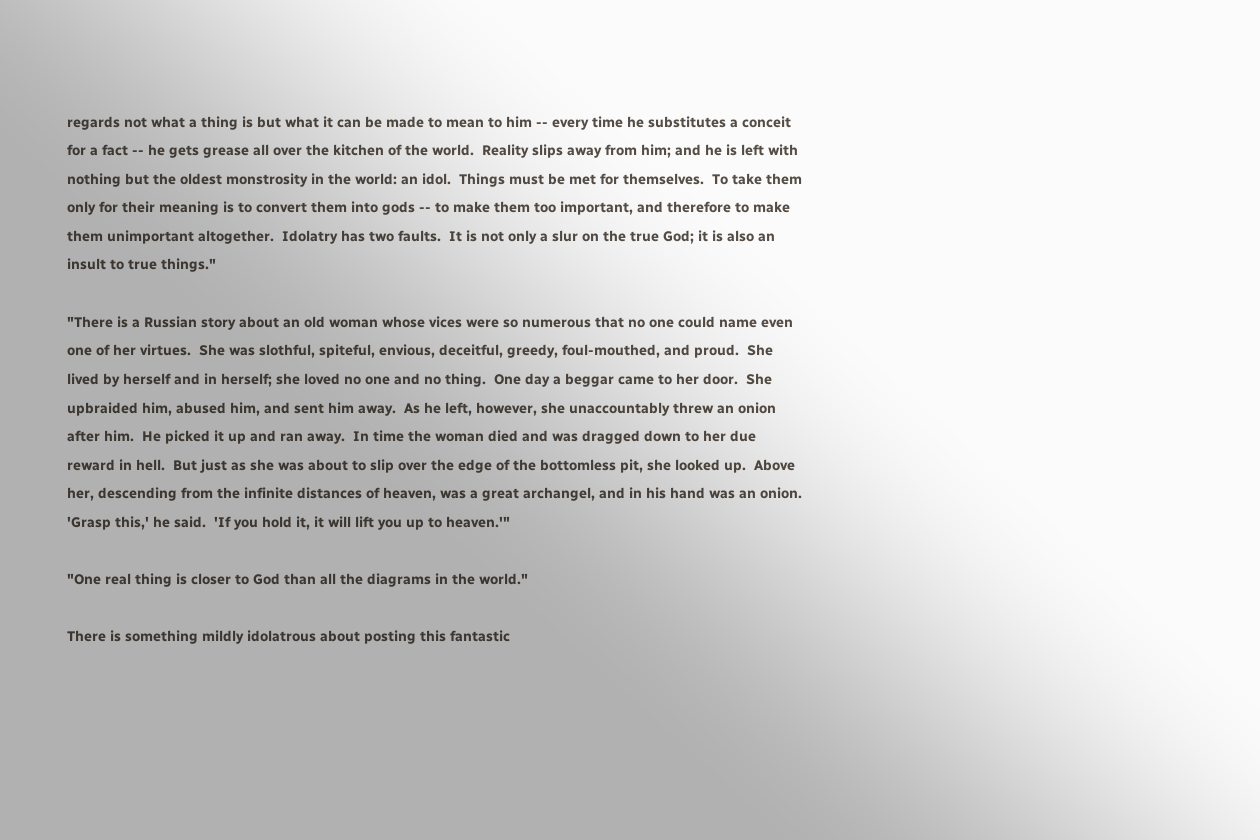regards not what a thing is but what it can be made to mean to him -- every time he substitutes a conceit for a fact -- he gets grease all over the kitchen of the world.  Reality slips away from him; and he is left with nothing but the oldest monstrosity in the world: an idol.  Things must be met for themselves.  To take them only for their meaning is to convert them into gods -- to make them too important, and therefore to make them unimportant altogether.  Idolatry has two faults.  It is not only a slur on the true God; it is also an insult to true things."

"There is a Russian story about an old woman whose vices were so numerous that no one could name even one of her virtues.  She was slothful, spiteful, envious, deceitful, greedy, foul-mouthed, and proud.  She lived by herself and in herself; she loved no one and no thing.  One day a beggar came to her door.  She upbraided him, abused him, and sent him away.  As he left, however, she unaccountably threw an onion after him.  He picked it up and ran away.  In time the woman died and was dragged down to her due reward in hell.  But just as she was about to slip over the edge of the bottomless pit, she looked up.  Above her, descending from the infinite distances of heaven, was a great archangel, and in his hand was an onion.  'Grasp this,' he said.  'If you hold it, it will lift you up to heaven.'"

"One real thing is closer to God than all the diagrams in the world."

There is something mildly idolatrous about posting this fantastic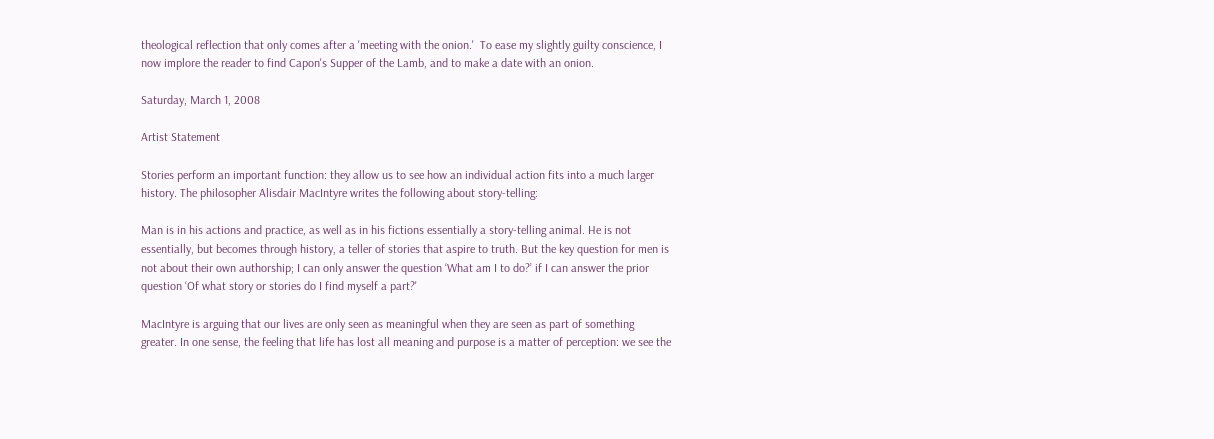theological reflection that only comes after a 'meeting with the onion.'  To ease my slightly guilty conscience, I now implore the reader to find Capon's Supper of the Lamb, and to make a date with an onion.

Saturday, March 1, 2008

Artist Statement

Stories perform an important function: they allow us to see how an individual action fits into a much larger history. The philosopher Alisdair MacIntyre writes the following about story-telling:

Man is in his actions and practice, as well as in his fictions essentially a story-telling animal. He is not essentially, but becomes through history, a teller of stories that aspire to truth. But the key question for men is not about their own authorship; I can only answer the question ‘What am I to do?’ if I can answer the prior question ‘Of what story or stories do I find myself a part?'

MacIntyre is arguing that our lives are only seen as meaningful when they are seen as part of something greater. In one sense, the feeling that life has lost all meaning and purpose is a matter of perception: we see the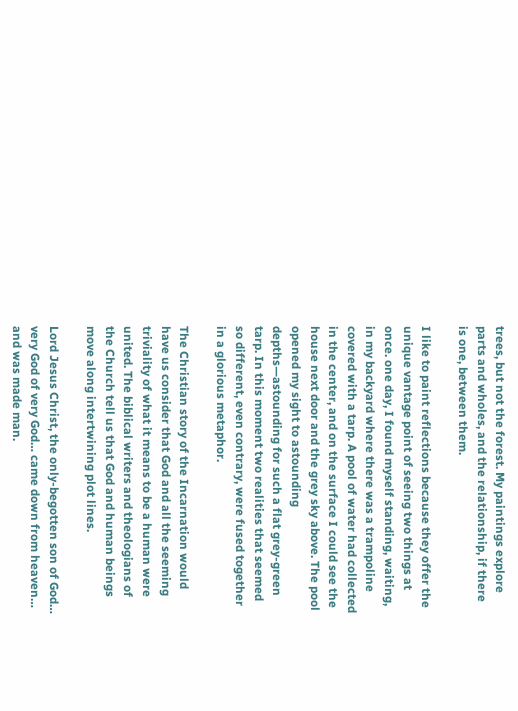trees, but not the forest. My paintings explore parts and wholes, and the relationship, if there is one, between them.

I like to paint reflections because they offer the unique vantage point of seeing two things at once. one day, I found myself standing, waiting, in my backyard where there was a trampoline covered with a tarp. A pool of water had collected in the center, and on the surface I could see the house next door and the grey sky above. The pool opened my sight to astounding depths—astounding for such a flat grey-green tarp. In this moment two realities that seemed so different, even contrary, were fused together in a glorious metaphor.

The Christian story of the Incarnation would have us consider that God and all the seeming triviality of what it means to be a human were united. The biblical writers and theologians of the Church tell us that God and human beings move along intertwining plot lines.

Lord Jesus Christ, the only-begotten son of God… very God of very God… came down from heaven… and was made man.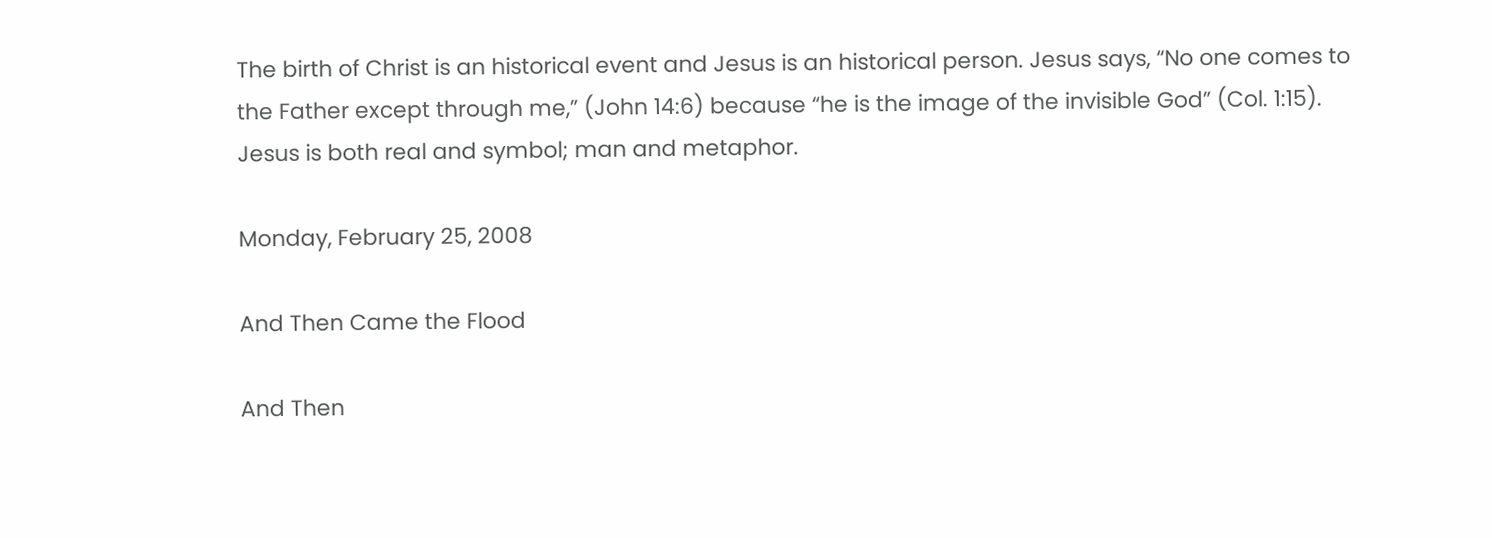The birth of Christ is an historical event and Jesus is an historical person. Jesus says, “No one comes to the Father except through me,” (John 14:6) because “he is the image of the invisible God” (Col. 1:15). Jesus is both real and symbol; man and metaphor.

Monday, February 25, 2008

And Then Came the Flood

And Then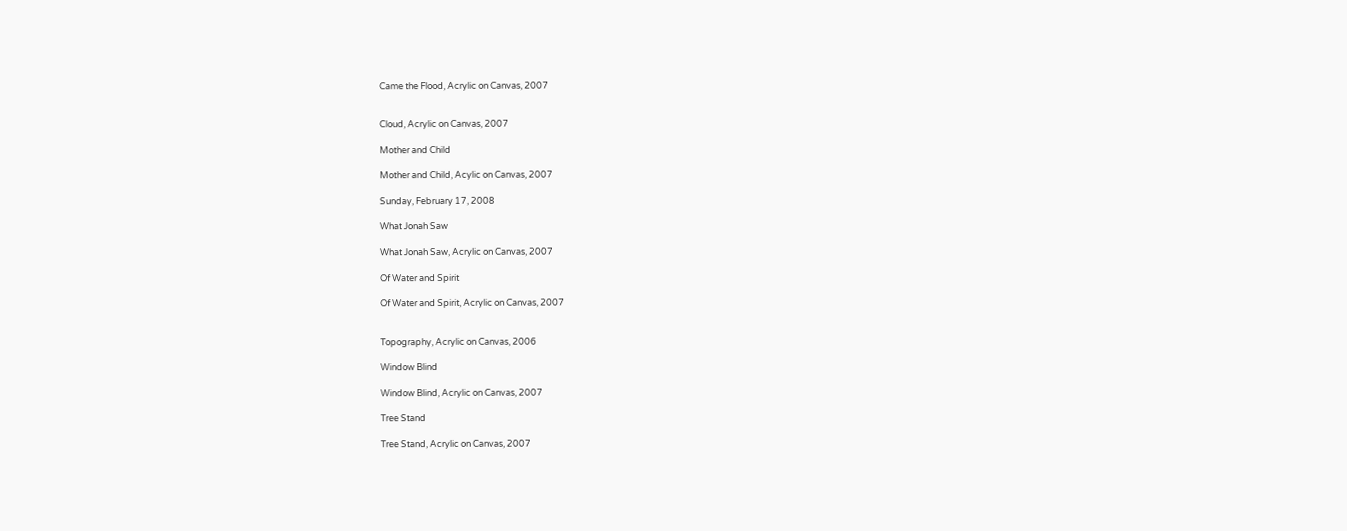Came the Flood, Acrylic on Canvas, 2007


Cloud, Acrylic on Canvas, 2007

Mother and Child

Mother and Child, Acylic on Canvas, 2007

Sunday, February 17, 2008

What Jonah Saw

What Jonah Saw, Acrylic on Canvas, 2007

Of Water and Spirit

Of Water and Spirit, Acrylic on Canvas, 2007


Topography, Acrylic on Canvas, 2006

Window Blind

Window Blind, Acrylic on Canvas, 2007

Tree Stand

Tree Stand, Acrylic on Canvas, 2007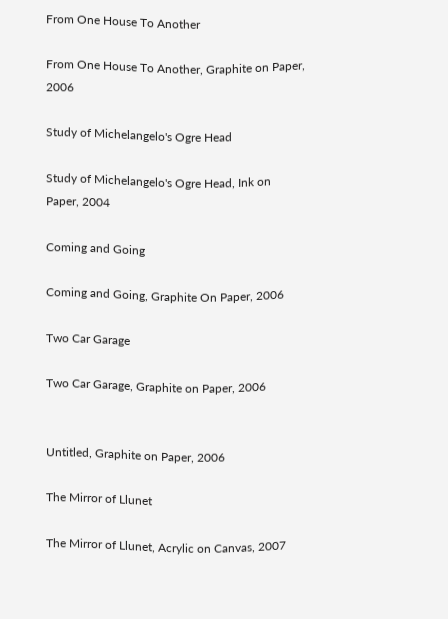From One House To Another

From One House To Another, Graphite on Paper, 2006

Study of Michelangelo's Ogre Head

Study of Michelangelo's Ogre Head, Ink on Paper, 2004

Coming and Going

Coming and Going, Graphite On Paper, 2006

Two Car Garage

Two Car Garage, Graphite on Paper, 2006


Untitled, Graphite on Paper, 2006

The Mirror of Llunet

The Mirror of Llunet, Acrylic on Canvas, 2007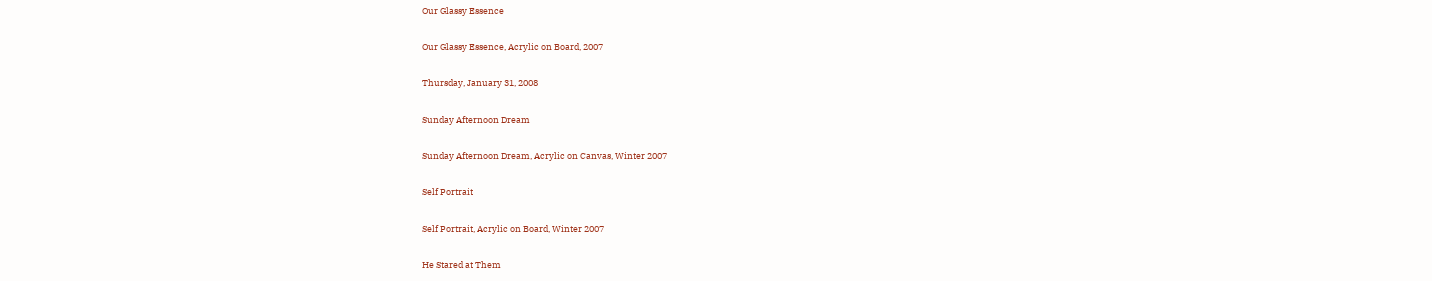Our Glassy Essence

Our Glassy Essence, Acrylic on Board, 2007

Thursday, January 31, 2008

Sunday Afternoon Dream

Sunday Afternoon Dream, Acrylic on Canvas, Winter 2007

Self Portrait

Self Portrait, Acrylic on Board, Winter 2007

He Stared at Them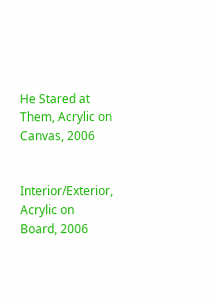He Stared at Them, Acrylic on Canvas, 2006


Interior/Exterior, Acrylic on Board, 2006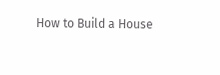How to Build a House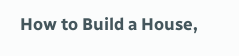How to Build a House,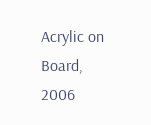Acrylic on Board, 2006